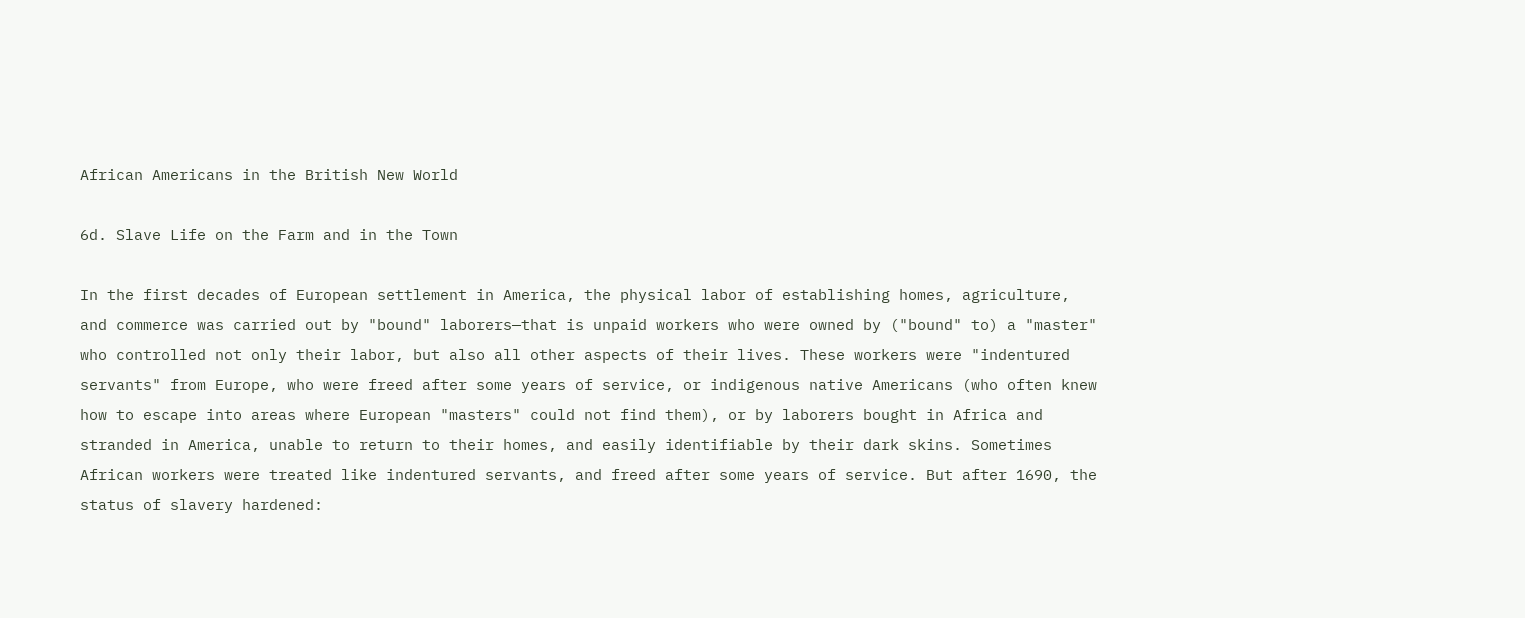African Americans in the British New World

6d. Slave Life on the Farm and in the Town

In the first decades of European settlement in America, the physical labor of establishing homes, agriculture, and commerce was carried out by "bound" laborers—that is unpaid workers who were owned by ("bound" to) a "master" who controlled not only their labor, but also all other aspects of their lives. These workers were "indentured servants" from Europe, who were freed after some years of service, or indigenous native Americans (who often knew how to escape into areas where European "masters" could not find them), or by laborers bought in Africa and stranded in America, unable to return to their homes, and easily identifiable by their dark skins. Sometimes African workers were treated like indentured servants, and freed after some years of service. But after 1690, the status of slavery hardened: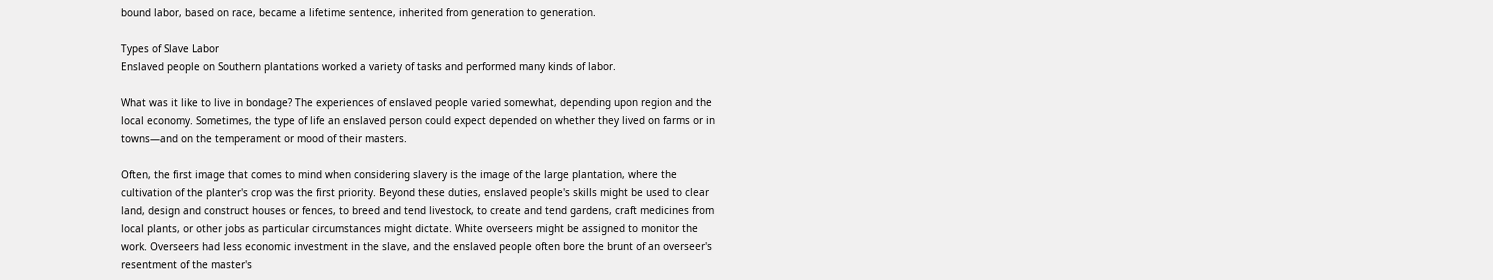bound labor, based on race, became a lifetime sentence, inherited from generation to generation.

Types of Slave Labor
Enslaved people on Southern plantations worked a variety of tasks and performed many kinds of labor.

What was it like to live in bondage? The experiences of enslaved people varied somewhat, depending upon region and the local economy. Sometimes, the type of life an enslaved person could expect depended on whether they lived on farms or in towns—and on the temperament or mood of their masters.

Often, the first image that comes to mind when considering slavery is the image of the large plantation, where the cultivation of the planter's crop was the first priority. Beyond these duties, enslaved people's skills might be used to clear land, design and construct houses or fences, to breed and tend livestock, to create and tend gardens, craft medicines from local plants, or other jobs as particular circumstances might dictate. White overseers might be assigned to monitor the work. Overseers had less economic investment in the slave, and the enslaved people often bore the brunt of an overseer's resentment of the master's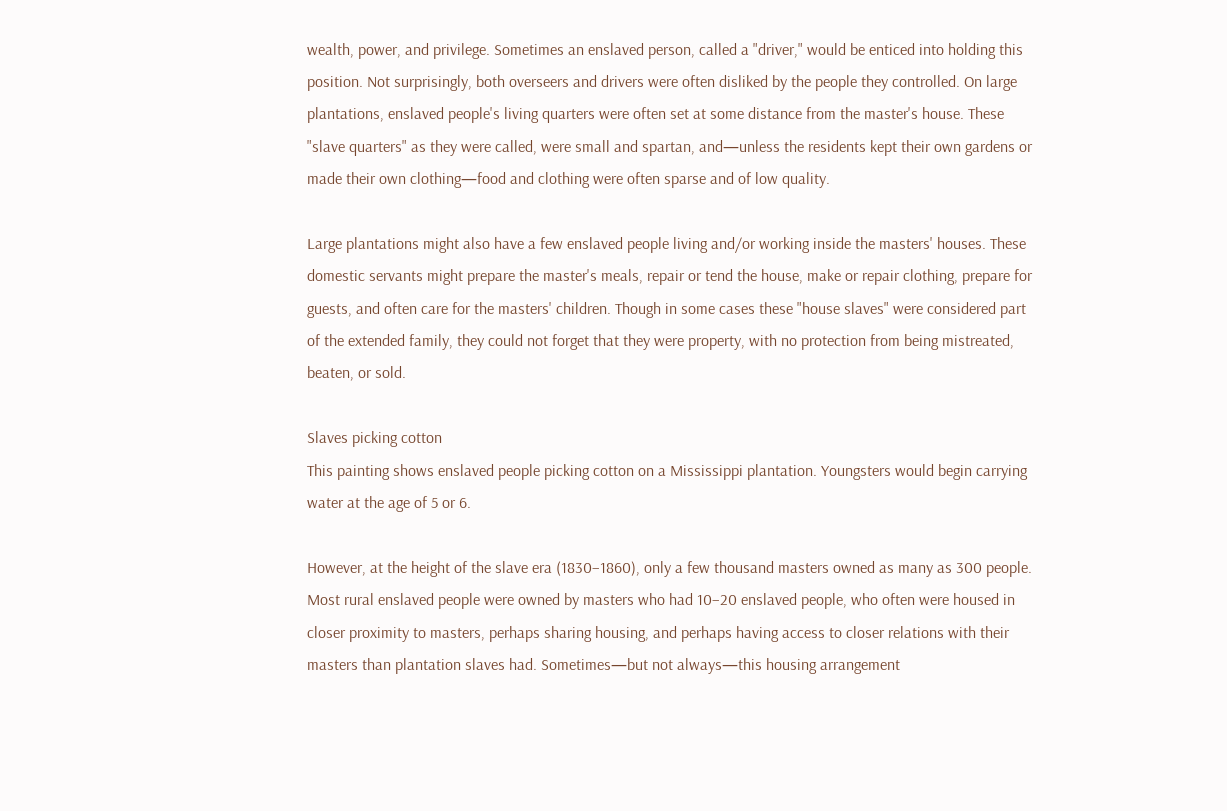wealth, power, and privilege. Sometimes an enslaved person, called a "driver," would be enticed into holding this position. Not surprisingly, both overseers and drivers were often disliked by the people they controlled. On large plantations, enslaved people's living quarters were often set at some distance from the master's house. These "slave quarters" as they were called, were small and spartan, and—unless the residents kept their own gardens or made their own clothing—food and clothing were often sparse and of low quality.

Large plantations might also have a few enslaved people living and/or working inside the masters' houses. These domestic servants might prepare the master's meals, repair or tend the house, make or repair clothing, prepare for guests, and often care for the masters' children. Though in some cases these "house slaves" were considered part of the extended family, they could not forget that they were property, with no protection from being mistreated, beaten, or sold.

Slaves picking cotton
This painting shows enslaved people picking cotton on a Mississippi plantation. Youngsters would begin carrying water at the age of 5 or 6.

However, at the height of the slave era (1830–1860), only a few thousand masters owned as many as 300 people. Most rural enslaved people were owned by masters who had 10–20 enslaved people, who often were housed in closer proximity to masters, perhaps sharing housing, and perhaps having access to closer relations with their masters than plantation slaves had. Sometimes—but not always—this housing arrangement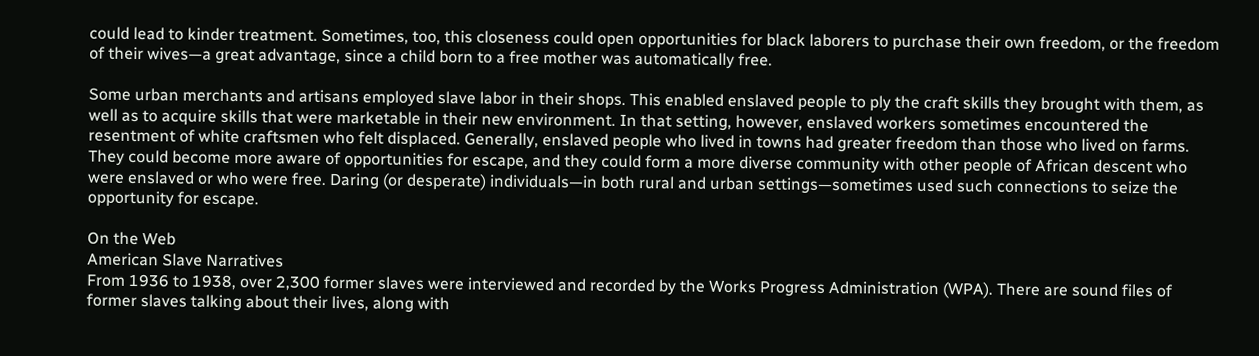could lead to kinder treatment. Sometimes, too, this closeness could open opportunities for black laborers to purchase their own freedom, or the freedom of their wives—a great advantage, since a child born to a free mother was automatically free.

Some urban merchants and artisans employed slave labor in their shops. This enabled enslaved people to ply the craft skills they brought with them, as well as to acquire skills that were marketable in their new environment. In that setting, however, enslaved workers sometimes encountered the resentment of white craftsmen who felt displaced. Generally, enslaved people who lived in towns had greater freedom than those who lived on farms. They could become more aware of opportunities for escape, and they could form a more diverse community with other people of African descent who were enslaved or who were free. Daring (or desperate) individuals—in both rural and urban settings—sometimes used such connections to seize the opportunity for escape.

On the Web
American Slave Narratives
From 1936 to 1938, over 2,300 former slaves were interviewed and recorded by the Works Progress Administration (WPA). There are sound files of former slaves talking about their lives, along with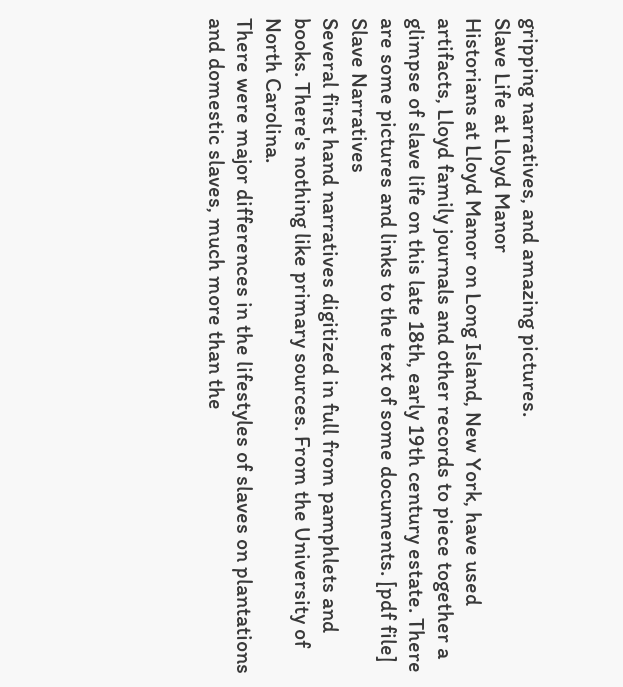gripping narratives, and amazing pictures.
Slave Life at Lloyd Manor
Historians at Lloyd Manor on Long Island, New York, have used artifacts, Lloyd family journals and other records to piece together a glimpse of slave life on this late 18th, early 19th century estate. There are some pictures and links to the text of some documents. [pdf file]
Slave Narratives
Several first hand narratives digitized in full from pamphlets and books. There's nothing like primary sources. From the University of North Carolina.
There were major differences in the lifestyles of slaves on plantations and domestic slaves, much more than the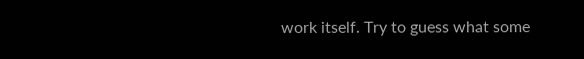work itself. Try to guess what some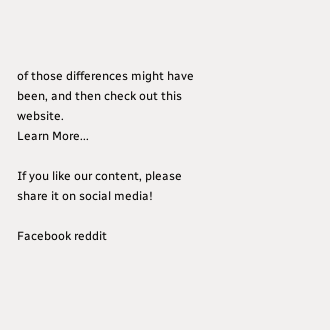of those differences might have been, and then check out this website.
Learn More...

If you like our content, please share it on social media!

Facebook reddit